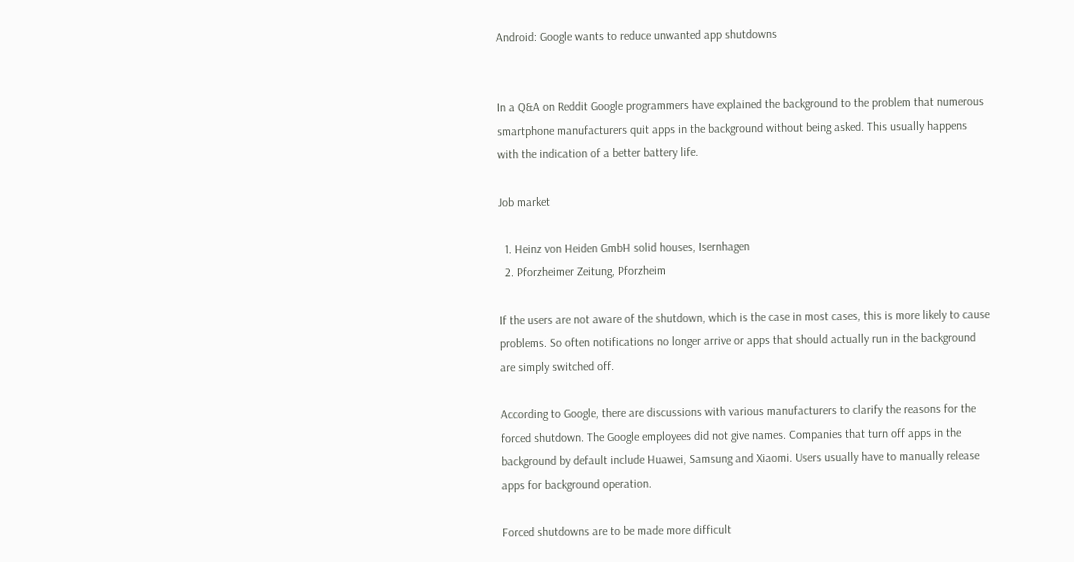Android: Google wants to reduce unwanted app shutdowns


In a Q&A on Reddit Google programmers have explained the background to the problem that numerous smartphone manufacturers quit apps in the background without being asked. This usually happens with the indication of a better battery life.

Job market

  1. Heinz von Heiden GmbH solid houses, Isernhagen
  2. Pforzheimer Zeitung, Pforzheim

If the users are not aware of the shutdown, which is the case in most cases, this is more likely to cause problems. So often notifications no longer arrive or apps that should actually run in the background are simply switched off.

According to Google, there are discussions with various manufacturers to clarify the reasons for the forced shutdown. The Google employees did not give names. Companies that turn off apps in the background by default include Huawei, Samsung and Xiaomi. Users usually have to manually release apps for background operation.

Forced shutdowns are to be made more difficult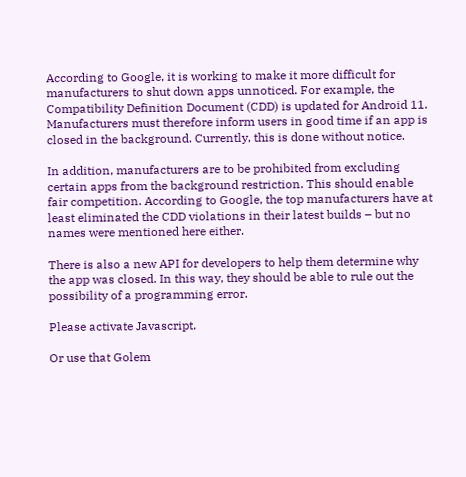According to Google, it is working to make it more difficult for manufacturers to shut down apps unnoticed. For example, the Compatibility Definition Document (CDD) is updated for Android 11. Manufacturers must therefore inform users in good time if an app is closed in the background. Currently, this is done without notice.

In addition, manufacturers are to be prohibited from excluding certain apps from the background restriction. This should enable fair competition. According to Google, the top manufacturers have at least eliminated the CDD violations in their latest builds – but no names were mentioned here either.

There is also a new API for developers to help them determine why the app was closed. In this way, they should be able to rule out the possibility of a programming error.

Please activate Javascript.

Or use that Golem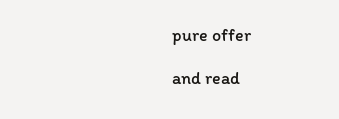pure offer

and read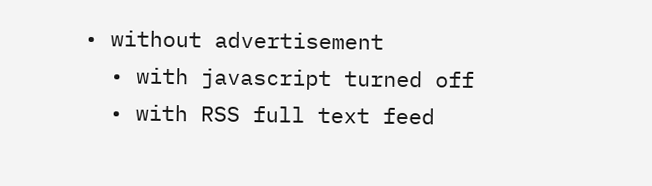• without advertisement
  • with javascript turned off
  • with RSS full text feed